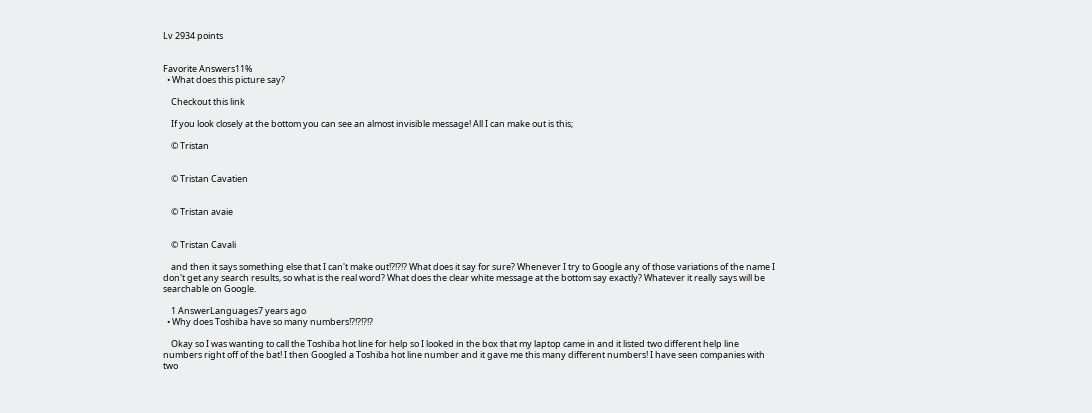Lv 2934 points


Favorite Answers11%
  • What does this picture say?

    Checkout this link

    If you look closely at the bottom you can see an almost invisible message! All I can make out is this;

    © Tristan


    © Tristan Cavatien


    © Tristan avaie


    © Tristan Cavali

    and then it says something else that I can't make out!?!?!? What does it say for sure? Whenever I try to Google any of those variations of the name I don't get any search results, so what is the real word? What does the clear white message at the bottom say exactly? Whatever it really says will be searchable on Google.

    1 AnswerLanguages7 years ago
  • Why does Toshiba have so many numbers!?!?!?!?

    Okay so I was wanting to call the Toshiba hot line for help so I looked in the box that my laptop came in and it listed two different help line numbers right off of the bat! I then Googled a Toshiba hot line number and it gave me this many different numbers! I have seen companies with two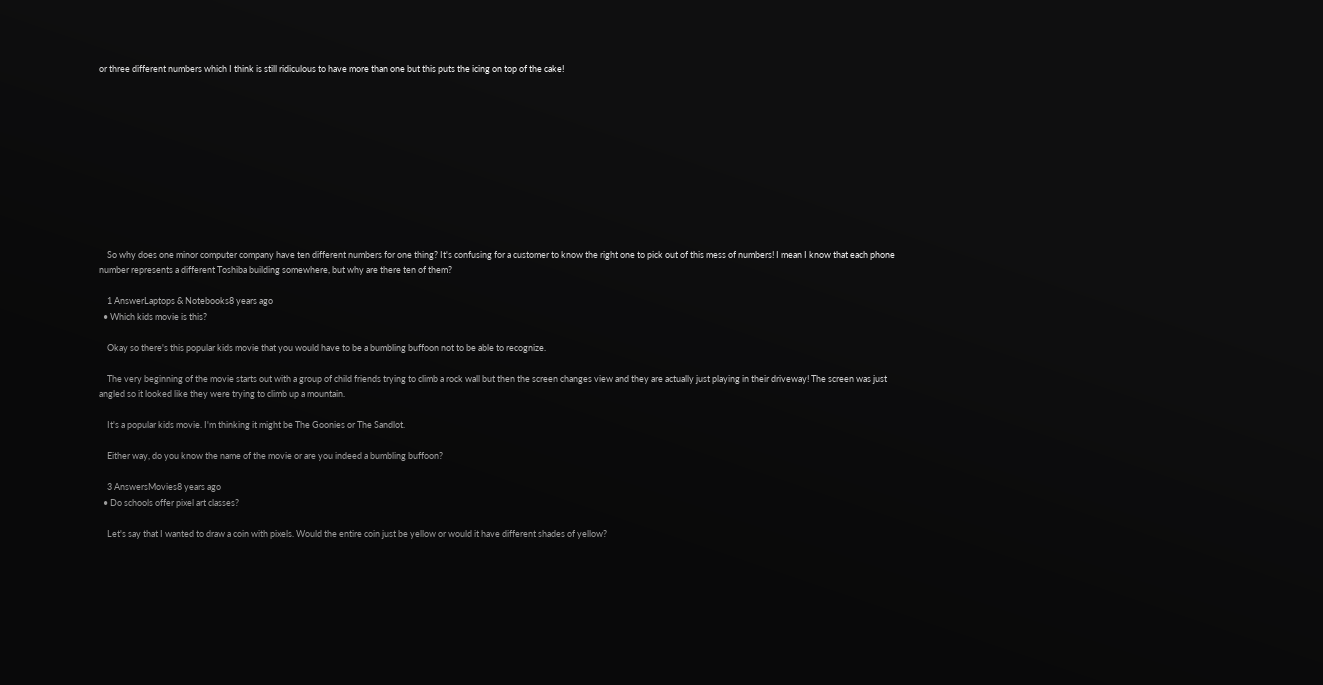or three different numbers which I think is still ridiculous to have more than one but this puts the icing on top of the cake!











    So why does one minor computer company have ten different numbers for one thing? It's confusing for a customer to know the right one to pick out of this mess of numbers! I mean I know that each phone number represents a different Toshiba building somewhere, but why are there ten of them?

    1 AnswerLaptops & Notebooks8 years ago
  • Which kids movie is this?

    Okay so there's this popular kids movie that you would have to be a bumbling buffoon not to be able to recognize.

    The very beginning of the movie starts out with a group of child friends trying to climb a rock wall but then the screen changes view and they are actually just playing in their driveway! The screen was just angled so it looked like they were trying to climb up a mountain.

    It's a popular kids movie. I'm thinking it might be The Goonies or The Sandlot.

    Either way, do you know the name of the movie or are you indeed a bumbling buffoon?

    3 AnswersMovies8 years ago
  • Do schools offer pixel art classes?

    Let's say that I wanted to draw a coin with pixels. Would the entire coin just be yellow or would it have different shades of yellow?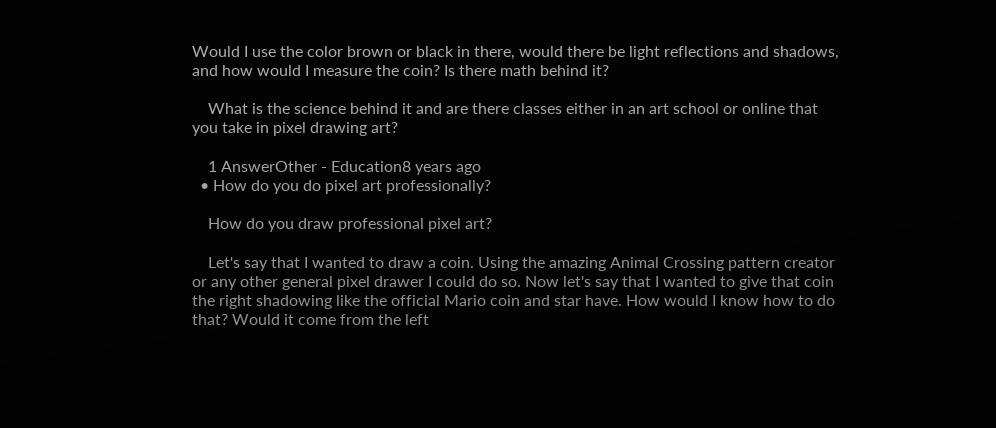Would I use the color brown or black in there, would there be light reflections and shadows, and how would I measure the coin? Is there math behind it?

    What is the science behind it and are there classes either in an art school or online that you take in pixel drawing art?

    1 AnswerOther - Education8 years ago
  • How do you do pixel art professionally?

    How do you draw professional pixel art?

    Let's say that I wanted to draw a coin. Using the amazing Animal Crossing pattern creator or any other general pixel drawer I could do so. Now let's say that I wanted to give that coin the right shadowing like the official Mario coin and star have. How would I know how to do that? Would it come from the left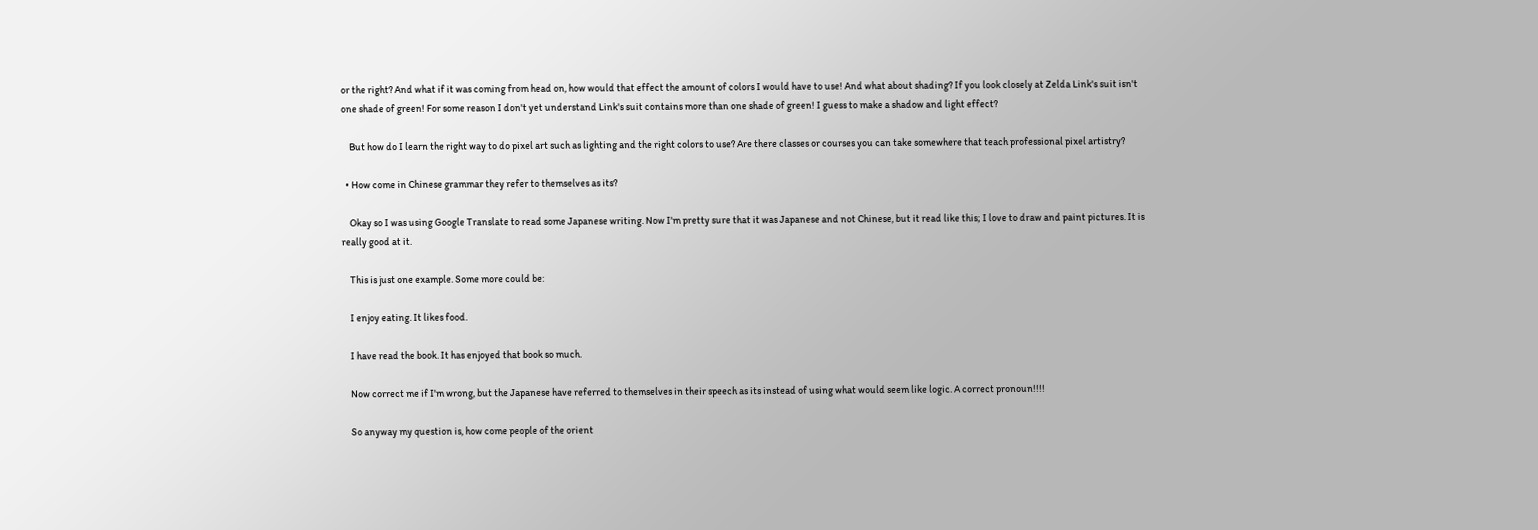or the right? And what if it was coming from head on, how would that effect the amount of colors I would have to use! And what about shading? If you look closely at Zelda Link's suit isn't one shade of green! For some reason I don't yet understand Link's suit contains more than one shade of green! I guess to make a shadow and light effect?

    But how do I learn the right way to do pixel art such as lighting and the right colors to use? Are there classes or courses you can take somewhere that teach professional pixel artistry?

  • How come in Chinese grammar they refer to themselves as its?

    Okay so I was using Google Translate to read some Japanese writing. Now I'm pretty sure that it was Japanese and not Chinese, but it read like this; I love to draw and paint pictures. It is really good at it.

    This is just one example. Some more could be:

    I enjoy eating. It likes food.

    I have read the book. It has enjoyed that book so much.

    Now correct me if I'm wrong, but the Japanese have referred to themselves in their speech as its instead of using what would seem like logic. A correct pronoun!!!!

    So anyway my question is, how come people of the orient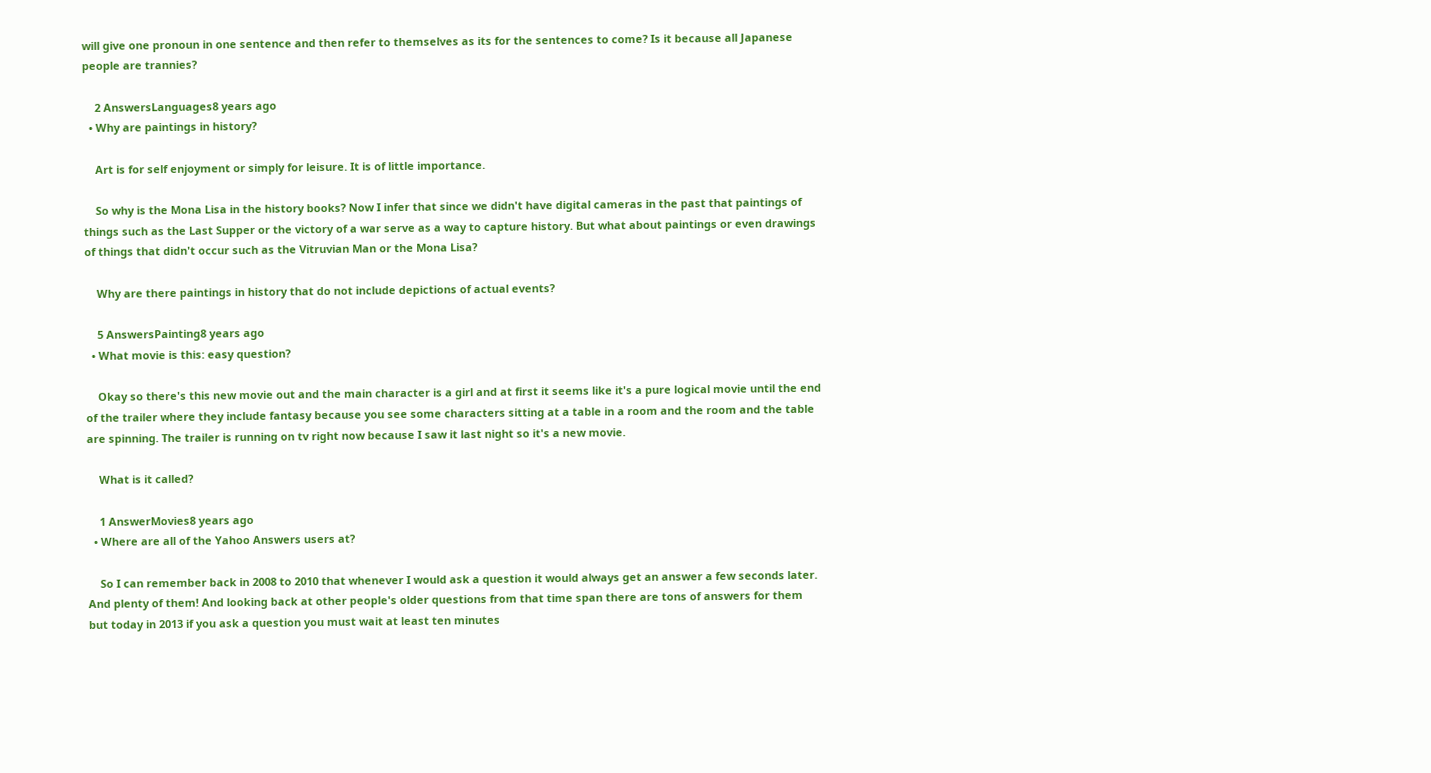will give one pronoun in one sentence and then refer to themselves as its for the sentences to come? Is it because all Japanese people are trannies?

    2 AnswersLanguages8 years ago
  • Why are paintings in history?

    Art is for self enjoyment or simply for leisure. It is of little importance.

    So why is the Mona Lisa in the history books? Now I infer that since we didn't have digital cameras in the past that paintings of things such as the Last Supper or the victory of a war serve as a way to capture history. But what about paintings or even drawings of things that didn't occur such as the Vitruvian Man or the Mona Lisa?

    Why are there paintings in history that do not include depictions of actual events?

    5 AnswersPainting8 years ago
  • What movie is this: easy question?

    Okay so there's this new movie out and the main character is a girl and at first it seems like it's a pure logical movie until the end of the trailer where they include fantasy because you see some characters sitting at a table in a room and the room and the table are spinning. The trailer is running on tv right now because I saw it last night so it's a new movie.

    What is it called?

    1 AnswerMovies8 years ago
  • Where are all of the Yahoo Answers users at?

    So I can remember back in 2008 to 2010 that whenever I would ask a question it would always get an answer a few seconds later. And plenty of them! And looking back at other people's older questions from that time span there are tons of answers for them but today in 2013 if you ask a question you must wait at least ten minutes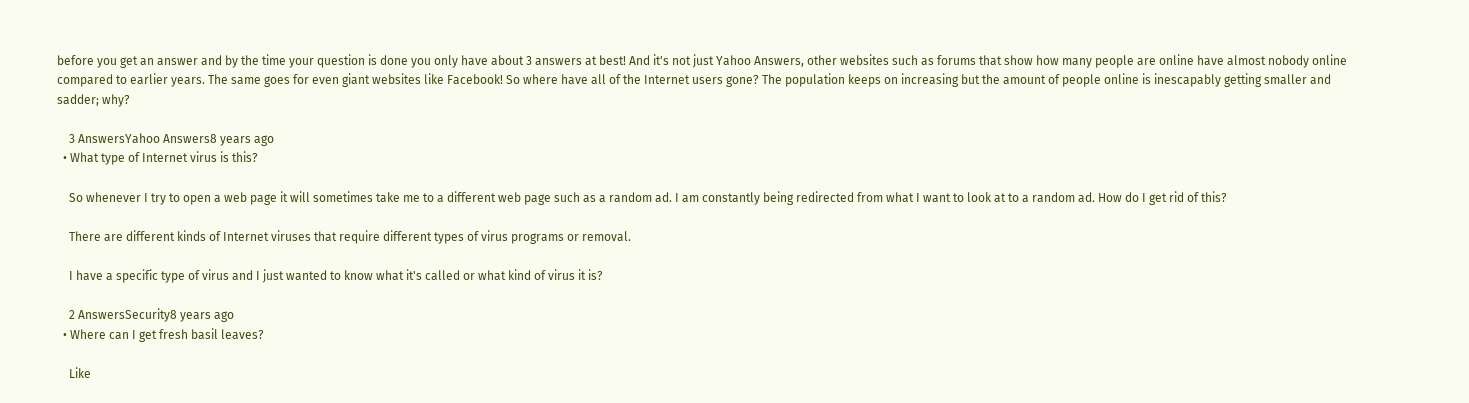before you get an answer and by the time your question is done you only have about 3 answers at best! And it's not just Yahoo Answers, other websites such as forums that show how many people are online have almost nobody online compared to earlier years. The same goes for even giant websites like Facebook! So where have all of the Internet users gone? The population keeps on increasing but the amount of people online is inescapably getting smaller and sadder; why?

    3 AnswersYahoo Answers8 years ago
  • What type of Internet virus is this?

    So whenever I try to open a web page it will sometimes take me to a different web page such as a random ad. I am constantly being redirected from what I want to look at to a random ad. How do I get rid of this?

    There are different kinds of Internet viruses that require different types of virus programs or removal.

    I have a specific type of virus and I just wanted to know what it's called or what kind of virus it is?

    2 AnswersSecurity8 years ago
  • Where can I get fresh basil leaves?

    Like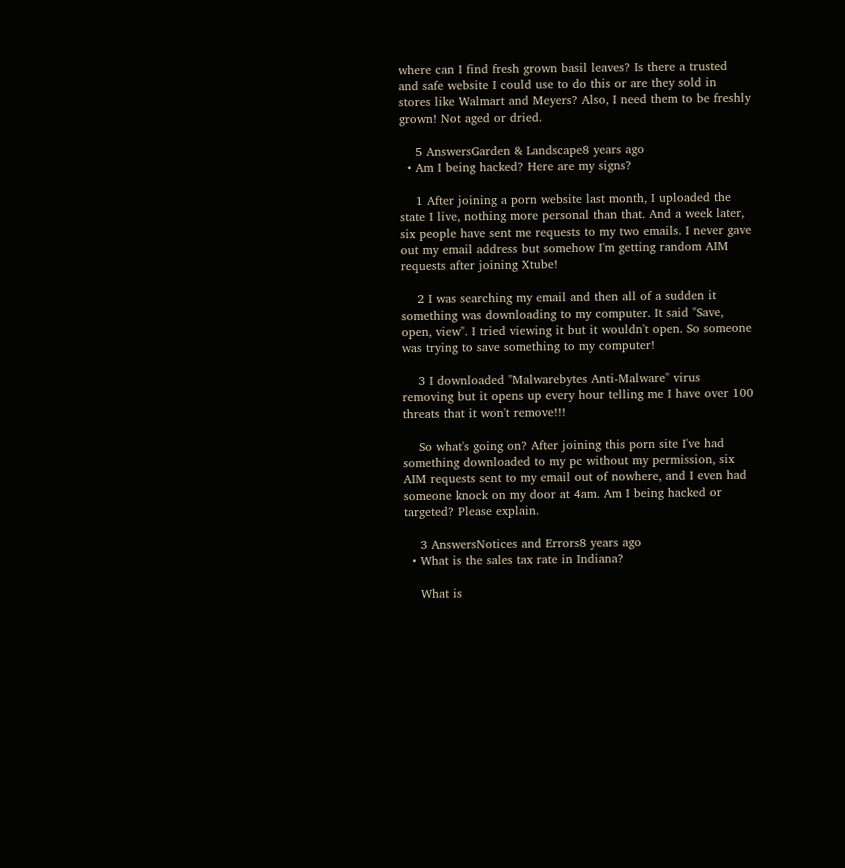where can I find fresh grown basil leaves? Is there a trusted and safe website I could use to do this or are they sold in stores like Walmart and Meyers? Also, I need them to be freshly grown! Not aged or dried.

    5 AnswersGarden & Landscape8 years ago
  • Am I being hacked? Here are my signs?

    1 After joining a porn website last month, I uploaded the state I live, nothing more personal than that. And a week later, six people have sent me requests to my two emails. I never gave out my email address but somehow I'm getting random AIM requests after joining Xtube!

    2 I was searching my email and then all of a sudden it something was downloading to my computer. It said "Save, open, view". I tried viewing it but it wouldn't open. So someone was trying to save something to my computer!

    3 I downloaded "Malwarebytes Anti-Malware" virus removing but it opens up every hour telling me I have over 100 threats that it won't remove!!!

    So what's going on? After joining this porn site I've had something downloaded to my pc without my permission, six AIM requests sent to my email out of nowhere, and I even had someone knock on my door at 4am. Am I being hacked or targeted? Please explain.

    3 AnswersNotices and Errors8 years ago
  • What is the sales tax rate in Indiana?

    What is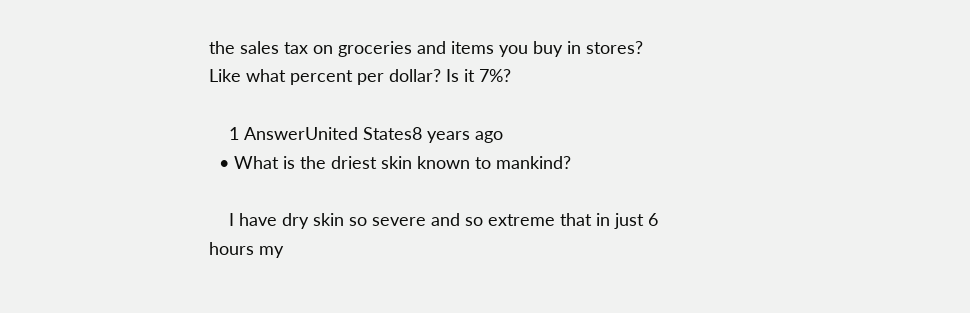the sales tax on groceries and items you buy in stores? Like what percent per dollar? Is it 7%?

    1 AnswerUnited States8 years ago
  • What is the driest skin known to mankind?

    I have dry skin so severe and so extreme that in just 6 hours my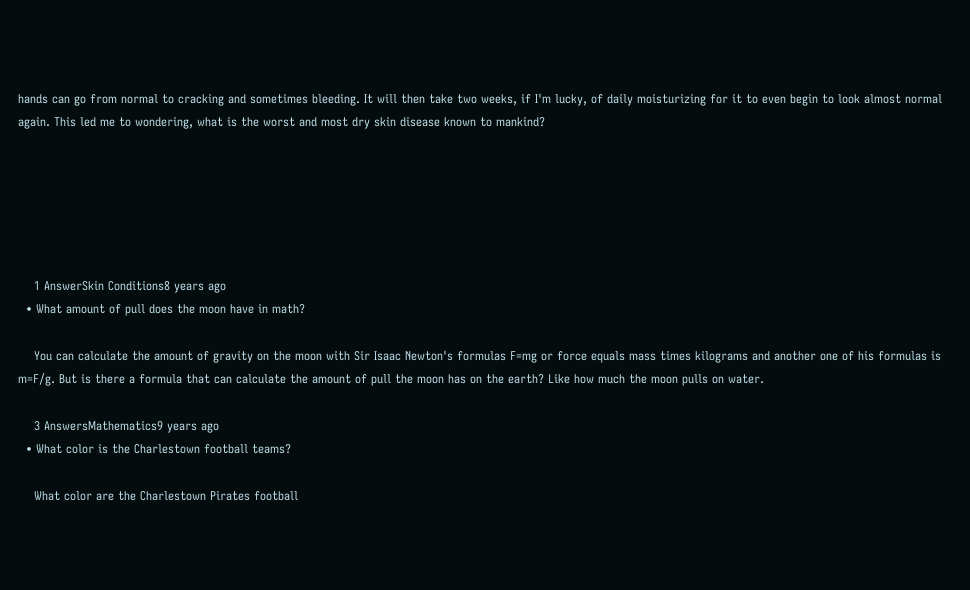hands can go from normal to cracking and sometimes bleeding. It will then take two weeks, if I'm lucky, of daily moisturizing for it to even begin to look almost normal again. This led me to wondering, what is the worst and most dry skin disease known to mankind?






    1 AnswerSkin Conditions8 years ago
  • What amount of pull does the moon have in math?

    You can calculate the amount of gravity on the moon with Sir Isaac Newton's formulas F=mg or force equals mass times kilograms and another one of his formulas is m=F/g. But is there a formula that can calculate the amount of pull the moon has on the earth? Like how much the moon pulls on water.

    3 AnswersMathematics9 years ago
  • What color is the Charlestown football teams?

    What color are the Charlestown Pirates football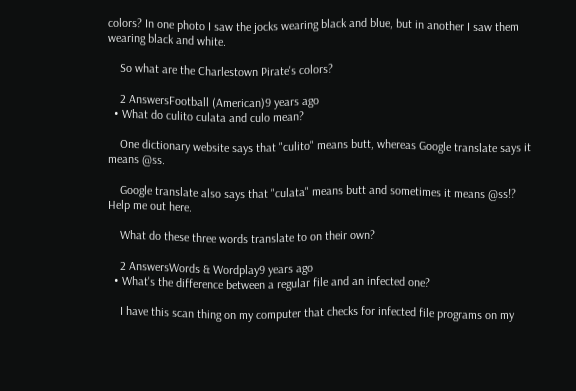colors? In one photo I saw the jocks wearing black and blue, but in another I saw them wearing black and white.

    So what are the Charlestown Pirate's colors?

    2 AnswersFootball (American)9 years ago
  • What do culito culata and culo mean?

    One dictionary website says that "culito" means butt, whereas Google translate says it means @ss.

    Google translate also says that "culata" means butt and sometimes it means @ss!? Help me out here.

    What do these three words translate to on their own?

    2 AnswersWords & Wordplay9 years ago
  • What's the difference between a regular file and an infected one?

    I have this scan thing on my computer that checks for infected file programs on my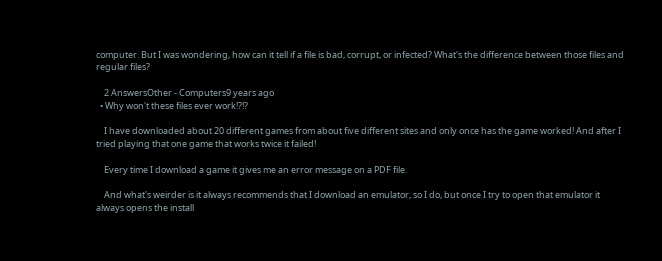computer. But I was wondering, how can it tell if a file is bad, corrupt, or infected? What's the difference between those files and regular files?

    2 AnswersOther - Computers9 years ago
  • Why won't these files ever work!?!?

    I have downloaded about 20 different games from about five different sites and only once has the game worked! And after I tried playing that one game that works twice it failed!

    Every time I download a game it gives me an error message on a PDF file.

    And what's weirder is it always recommends that I download an emulator, so I do, but once I try to open that emulator it always opens the install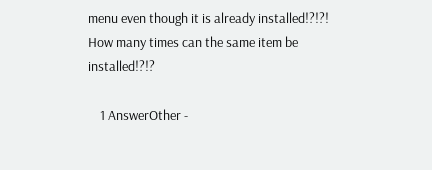menu even though it is already installed!?!?! How many times can the same item be installed!?!?

    1 AnswerOther -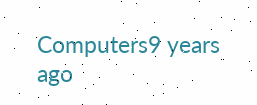Computers9 years ago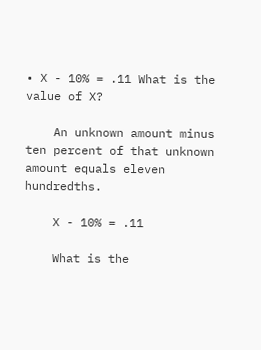• X - 10% = .11 What is the value of X?

    An unknown amount minus ten percent of that unknown amount equals eleven hundredths.

    X - 10% = .11

    What is the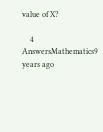value of X?

    4 AnswersMathematics9 years ago